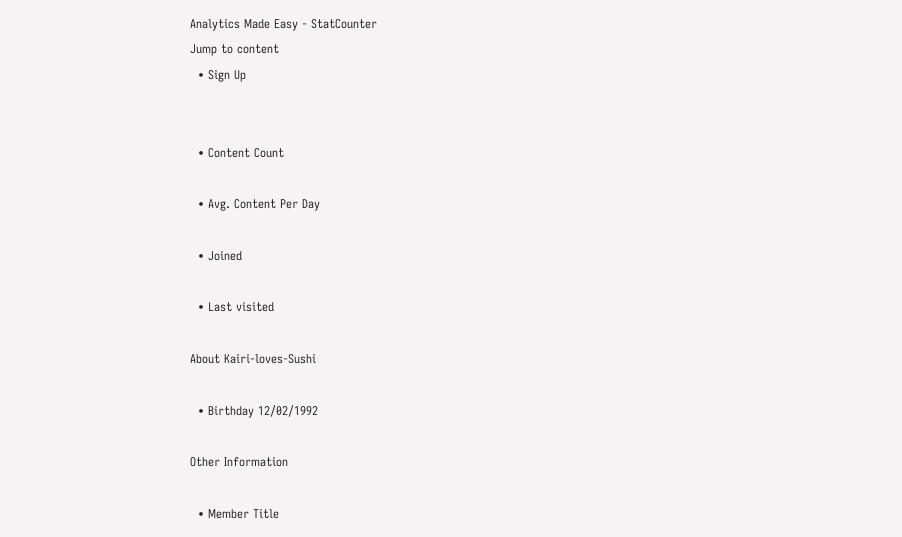Analytics Made Easy - StatCounter
Jump to content
  • Sign Up


  • Content Count

  • Avg. Content Per Day

  • Joined

  • Last visited

About Kairi-loves-Sushi

  • Birthday 12/02/1992

Other Information

  • Member Title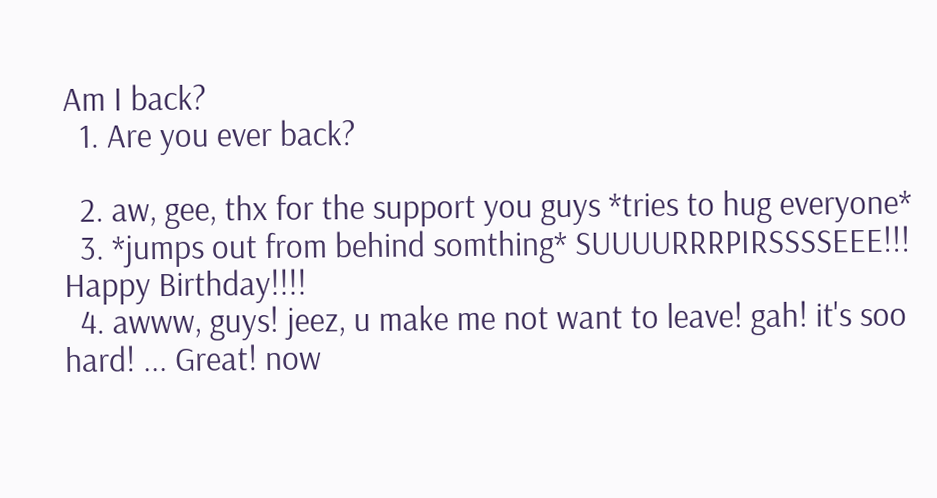Am I back?
  1. Are you ever back?

  2. aw, gee, thx for the support you guys *tries to hug everyone*
  3. *jumps out from behind somthing* SUUUURRRPIRSSSSEEE!!! Happy Birthday!!!!
  4. awww, guys! jeez, u make me not want to leave! gah! it's soo hard! ... Great! now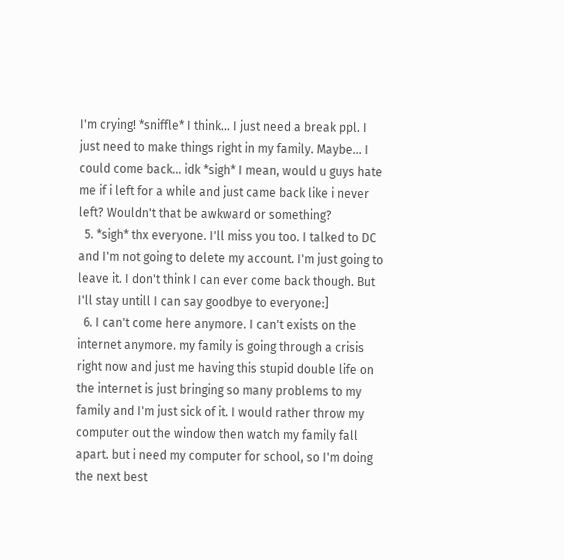I'm crying! *sniffle* I think... I just need a break ppl. I just need to make things right in my family. Maybe... I could come back... idk *sigh* I mean, would u guys hate me if i left for a while and just came back like i never left? Wouldn't that be awkward or something?
  5. *sigh* thx everyone. I'll miss you too. I talked to DC and I'm not going to delete my account. I'm just going to leave it. I don't think I can ever come back though. But I'll stay untill I can say goodbye to everyone:]
  6. I can't come here anymore. I can't exists on the internet anymore. my family is going through a crisis right now and just me having this stupid double life on the internet is just bringing so many problems to my family and I'm just sick of it. I would rather throw my computer out the window then watch my family fall apart. but i need my computer for school, so I'm doing the next best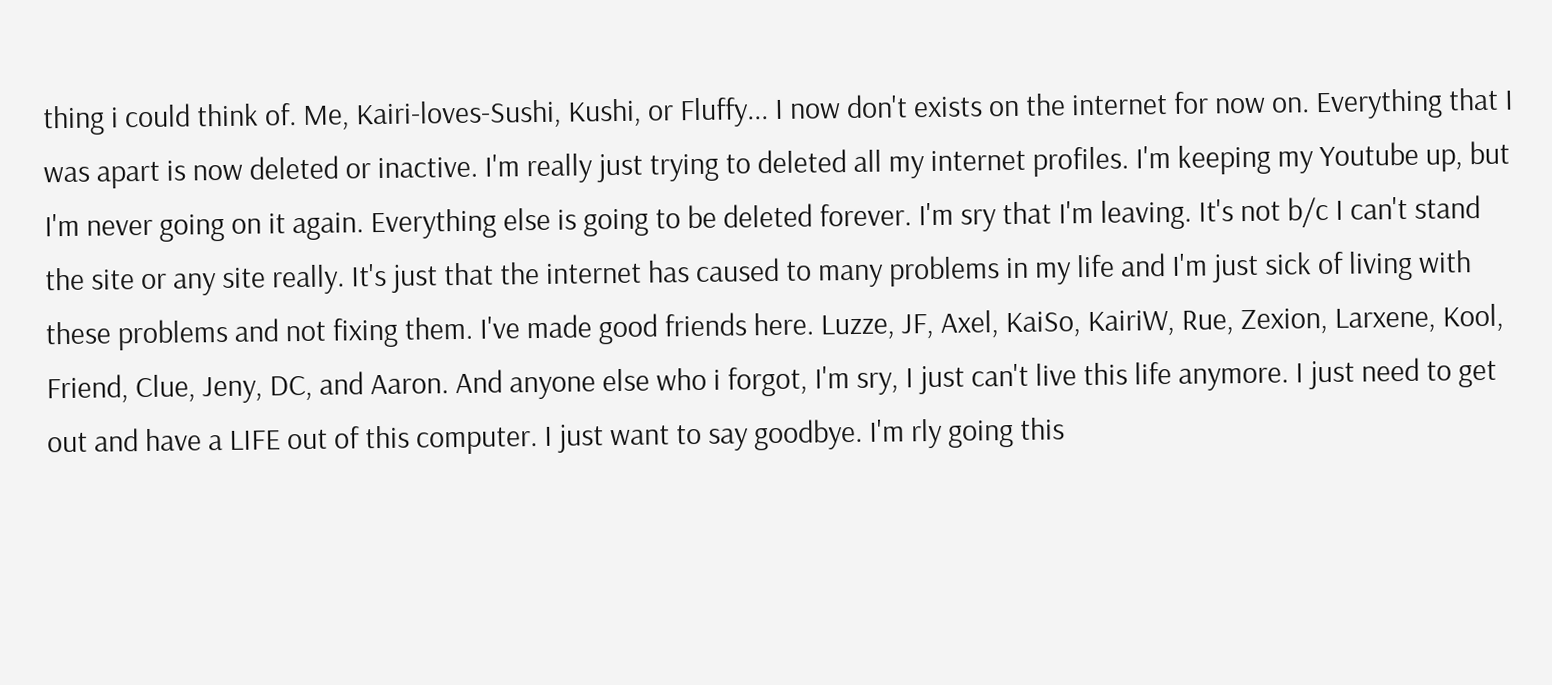thing i could think of. Me, Kairi-loves-Sushi, Kushi, or Fluffy... I now don't exists on the internet for now on. Everything that I was apart is now deleted or inactive. I'm really just trying to deleted all my internet profiles. I'm keeping my Youtube up, but I'm never going on it again. Everything else is going to be deleted forever. I'm sry that I'm leaving. It's not b/c I can't stand the site or any site really. It's just that the internet has caused to many problems in my life and I'm just sick of living with these problems and not fixing them. I've made good friends here. Luzze, JF, Axel, KaiSo, KairiW, Rue, Zexion, Larxene, Kool, Friend, Clue, Jeny, DC, and Aaron. And anyone else who i forgot, I'm sry, I just can't live this life anymore. I just need to get out and have a LIFE out of this computer. I just want to say goodbye. I'm rly going this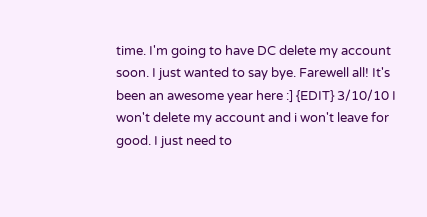time. I'm going to have DC delete my account soon. I just wanted to say bye. Farewell all! It's been an awesome year here :] {EDIT} 3/10/10 I won't delete my account and i won't leave for good. I just need to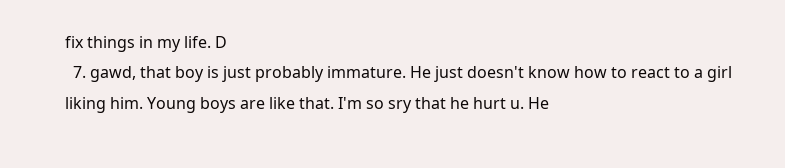fix things in my life. D
  7. gawd, that boy is just probably immature. He just doesn't know how to react to a girl liking him. Young boys are like that. I'm so sry that he hurt u. He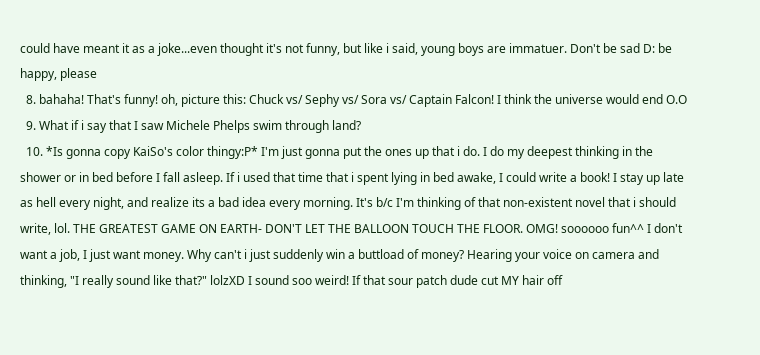could have meant it as a joke...even thought it's not funny, but like i said, young boys are immatuer. Don't be sad D: be happy, please
  8. bahaha! That's funny! oh, picture this: Chuck vs/ Sephy vs/ Sora vs/ Captain Falcon! I think the universe would end O.O
  9. What if i say that I saw Michele Phelps swim through land?
  10. *Is gonna copy KaiSo's color thingy:P* I'm just gonna put the ones up that i do. I do my deepest thinking in the shower or in bed before I fall asleep. If i used that time that i spent lying in bed awake, I could write a book! I stay up late as hell every night, and realize its a bad idea every morning. It's b/c I'm thinking of that non-existent novel that i should write, lol. THE GREATEST GAME ON EARTH- DON'T LET THE BALLOON TOUCH THE FLOOR. OMG! soooooo fun^^ I don't want a job, I just want money. Why can't i just suddenly win a buttload of money? Hearing your voice on camera and thinking, "I really sound like that?" lolzXD I sound soo weird! If that sour patch dude cut MY hair off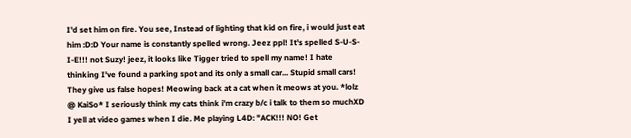I'd set him on fire. You see, Instead of lighting that kid on fire, i would just eat him :D:D Your name is constantly spelled wrong. Jeez ppl! It's spelled S-U-S-I-E!!! not Suzy! jeez, it looks like Tigger tried to spell my name! I hate thinking I've found a parking spot and its only a small car... Stupid small cars! They give us false hopes! Meowing back at a cat when it meows at you. *lolz @ KaiSo* I seriously think my cats think i'm crazy b/c i talk to them so muchXD I yell at video games when I die. Me playing L4D: "ACK!!! NO! Get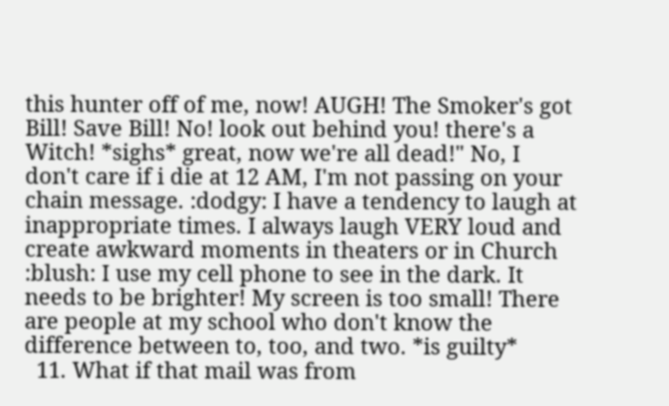this hunter off of me, now! AUGH! The Smoker's got Bill! Save Bill! No! look out behind you! there's a Witch! *sighs* great, now we're all dead!" No, I don't care if i die at 12 AM, I'm not passing on your chain message. :dodgy: I have a tendency to laugh at inappropriate times. I always laugh VERY loud and create awkward moments in theaters or in Church :blush: I use my cell phone to see in the dark. It needs to be brighter! My screen is too small! There are people at my school who don't know the difference between to, too, and two. *is guilty*
  11. What if that mail was from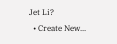Jet Li?
  • Create New...